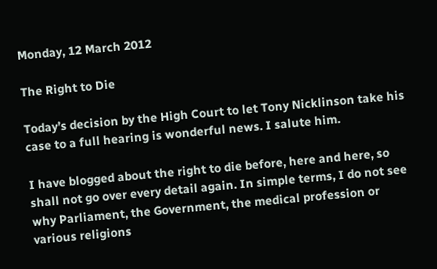Monday, 12 March 2012

The Right to Die

Today’s decision by the High Court to let Tony Nicklinson take his case to a full hearing is wonderful news. I salute him.

I have blogged about the right to die before, here and here, so shall not go over every detail again. In simple terms, I do not see why Parliament, the Government, the medical profession or various religions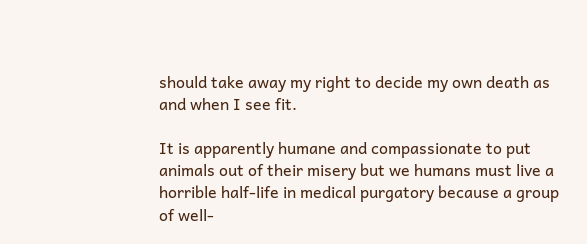should take away my right to decide my own death as and when I see fit.

It is apparently humane and compassionate to put animals out of their misery but we humans must live a horrible half-life in medical purgatory because a group of well-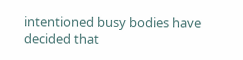intentioned busy bodies have decided that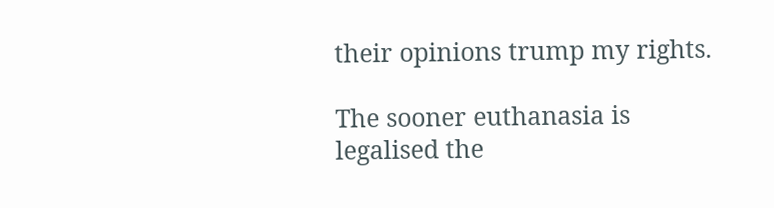their opinions trump my rights.

The sooner euthanasia is legalised the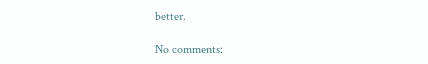better.

No comments: